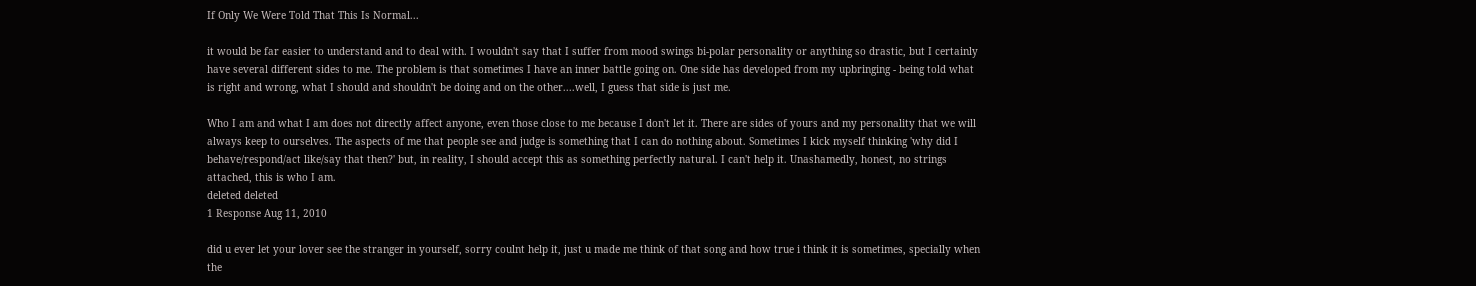If Only We Were Told That This Is Normal...

it would be far easier to understand and to deal with. I wouldn't say that I suffer from mood swings bi-polar personality or anything so drastic, but I certainly have several different sides to me. The problem is that sometimes I have an inner battle going on. One side has developed from my upbringing - being told what is right and wrong, what I should and shouldn't be doing and on the other....well, I guess that side is just me.

Who I am and what I am does not directly affect anyone, even those close to me because I don't let it. There are sides of yours and my personality that we will always keep to ourselves. The aspects of me that people see and judge is something that I can do nothing about. Sometimes I kick myself thinking 'why did I behave/respond/act like/say that then?' but, in reality, I should accept this as something perfectly natural. I can't help it. Unashamedly, honest, no strings attached, this is who I am.
deleted deleted
1 Response Aug 11, 2010

did u ever let your lover see the stranger in yourself, sorry coulnt help it, just u made me think of that song and how true i think it is sometimes, specially when the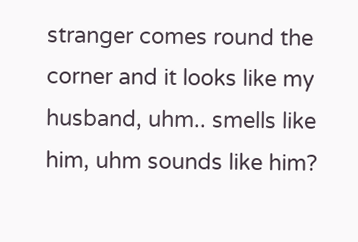stranger comes round the corner and it looks like my husband, uhm.. smells like him, uhm sounds like him?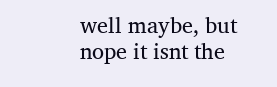well maybe, but nope it isnt the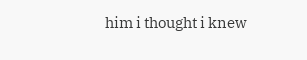him i thought i knew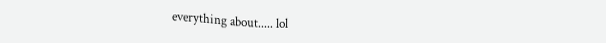everything about..... lol